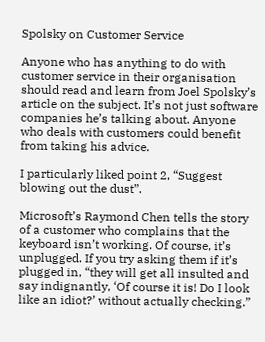Spolsky on Customer Service

Anyone who has anything to do with customer service in their organisation should read and learn from Joel Spolsky’s article on the subject. It’s not just software companies he’s talking about. Anyone who deals with customers could benefit from taking his advice.

I particularly liked point 2, “Suggest blowing out the dust”.

Microsoft’s Raymond Chen tells the story of a customer who complains that the keyboard isn’t working. Of course, it’s unplugged. If you try asking them if it’s plugged in, “they will get all insulted and say indignantly, ‘Of course it is! Do I look like an idiot?’ without actually checking.”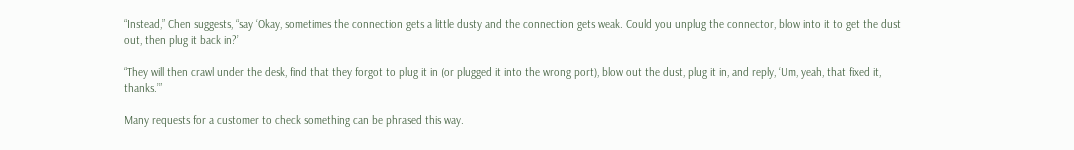“Instead,” Chen suggests, “say ‘Okay, sometimes the connection gets a little dusty and the connection gets weak. Could you unplug the connector, blow into it to get the dust out, then plug it back in?’

“They will then crawl under the desk, find that they forgot to plug it in (or plugged it into the wrong port), blow out the dust, plug it in, and reply, ‘Um, yeah, that fixed it, thanks.’”

Many requests for a customer to check something can be phrased this way.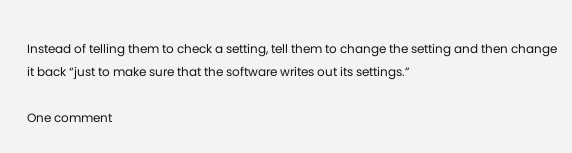Instead of telling them to check a setting, tell them to change the setting and then change it back “just to make sure that the software writes out its settings.”

One comment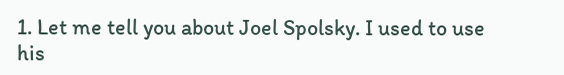1. Let me tell you about Joel Spolsky. I used to use his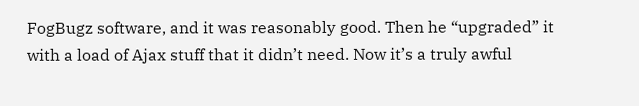FogBugz software, and it was reasonably good. Then he “upgraded” it with a load of Ajax stuff that it didn’t need. Now it’s a truly awful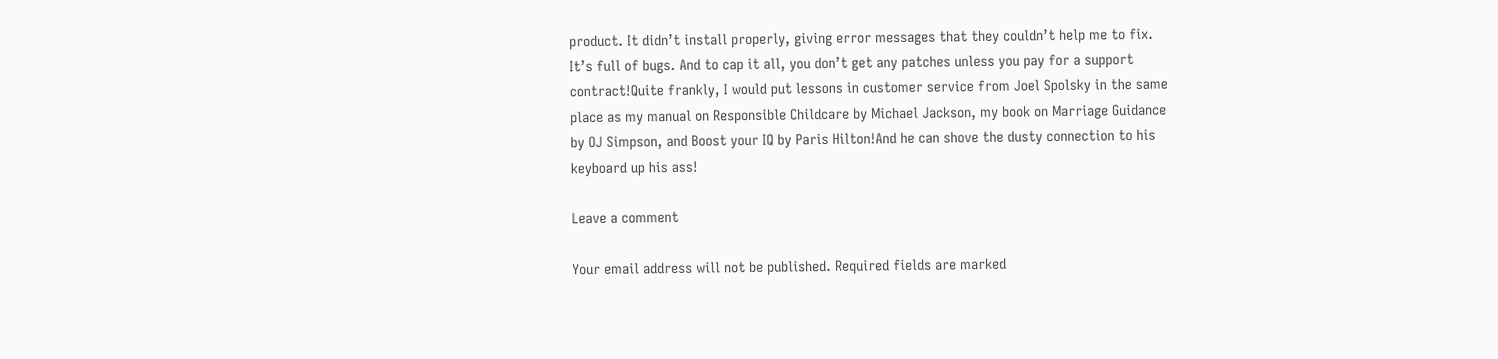product. It didn’t install properly, giving error messages that they couldn’t help me to fix. It’s full of bugs. And to cap it all, you don’t get any patches unless you pay for a support contract!Quite frankly, I would put lessons in customer service from Joel Spolsky in the same place as my manual on Responsible Childcare by Michael Jackson, my book on Marriage Guidance by OJ Simpson, and Boost your IQ by Paris Hilton!And he can shove the dusty connection to his keyboard up his ass!

Leave a comment

Your email address will not be published. Required fields are marked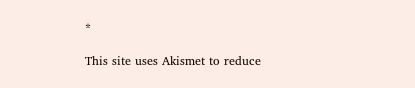*

This site uses Akismet to reduce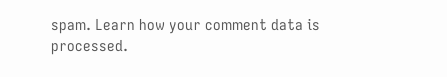spam. Learn how your comment data is processed.